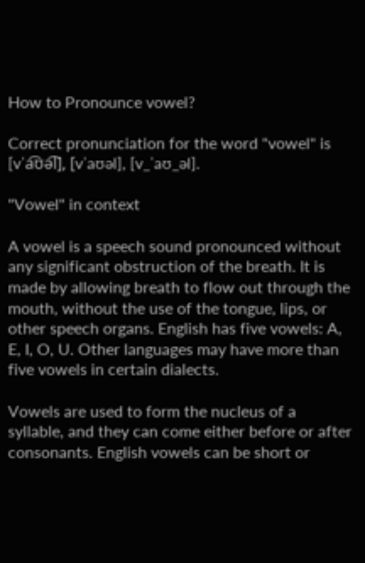How to Pronounce vowel?

Correct pronunciation for the word "vowel" is [vˈa͡ʊə͡l], [vˈaʊəl], [v_ˈaʊ_əl].

"Vowel" in context

A vowel is a speech sound pronounced without any significant obstruction of the breath. It is made by allowing breath to flow out through the mouth, without the use of the tongue, lips, or other speech organs. English has five vowels: A, E, I, O, U. Other languages may have more than five vowels in certain dialects.

Vowels are used to form the nucleus of a syllable, and they can come either before or after consonants. English vowels can be short or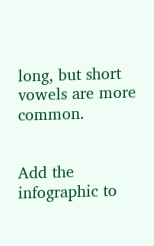long, but short vowels are more common.


Add the infographic to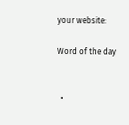your website:

Word of the day


  •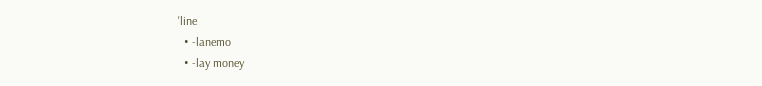'line
  • -lanemo
  • -lay money